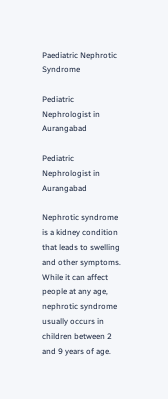Paediatric Nephrotic Syndrome

Pediatric Nephrologist in Aurangabad

Pediatric Nephrologist in Aurangabad

Nephrotic syndrome is a kidney condition that leads to swelling and other symptoms. While it can affect people at any age, nephrotic syndrome usually occurs in children between 2 and 9 years of age.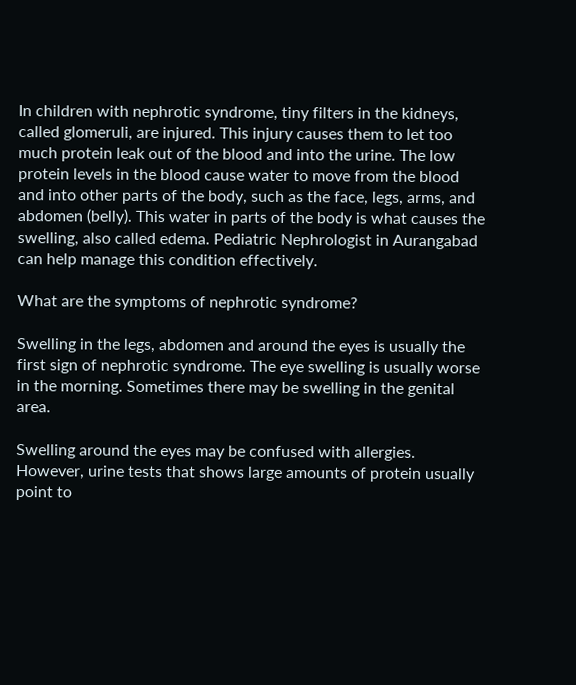In children with nephrotic syndrome, tiny filters in the kidneys, called glomeruli, are injured. This injury causes them to let too much protein leak out of the blood and into the urine. The low protein levels in the blood cause water to move from the blood and into other parts of the body, such as the face, legs, arms, and abdomen (belly). This water in parts of the body is what causes the swelling, also called edema. Pediatric Nephrologist in Aurangabad can help manage this condition effectively.

What are the symptoms of nephrotic syndrome?

Swelling in the legs, abdomen and around the eyes is usually the first sign of nephrotic syndrome. The eye swelling is usually worse in the morning. Sometimes there may be swelling in the genital area.

Swelling around the eyes may be confused with allergies. However, urine tests that shows large amounts of protein usually point to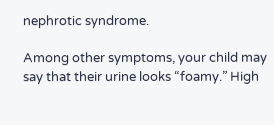nephrotic syndrome.

Among other symptoms, your child may say that their urine looks “foamy.” High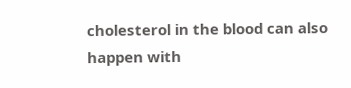cholesterol in the blood can also happen with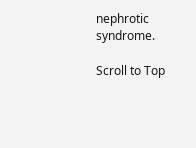nephrotic syndrome.

Scroll to Top